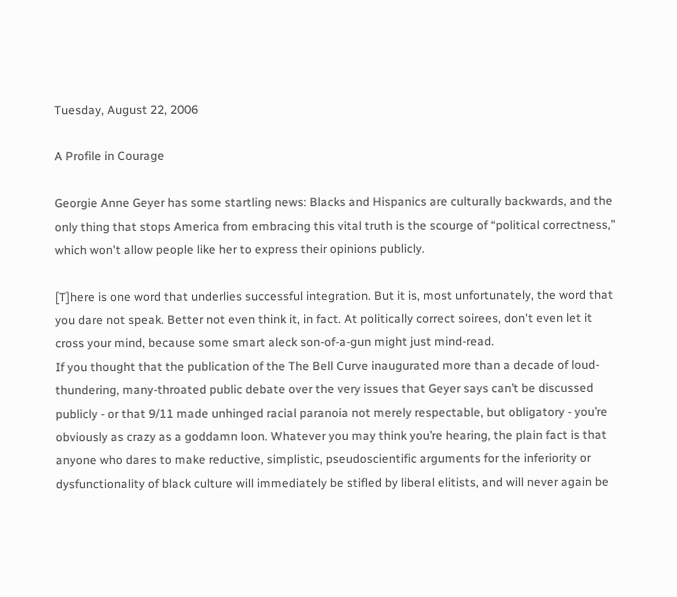Tuesday, August 22, 2006

A Profile in Courage

Georgie Anne Geyer has some startling news: Blacks and Hispanics are culturally backwards, and the only thing that stops America from embracing this vital truth is the scourge of “political correctness,” which won't allow people like her to express their opinions publicly.

[T]here is one word that underlies successful integration. But it is, most unfortunately, the word that you dare not speak. Better not even think it, in fact. At politically correct soirees, don't even let it cross your mind, because some smart aleck son-of-a-gun might just mind-read.
If you thought that the publication of the The Bell Curve inaugurated more than a decade of loud-thundering, many-throated public debate over the very issues that Geyer says can’t be discussed publicly - or that 9/11 made unhinged racial paranoia not merely respectable, but obligatory - you’re obviously as crazy as a goddamn loon. Whatever you may think you’re hearing, the plain fact is that anyone who dares to make reductive, simplistic, pseudoscientific arguments for the inferiority or dysfunctionality of black culture will immediately be stifled by liberal elitists, and will never again be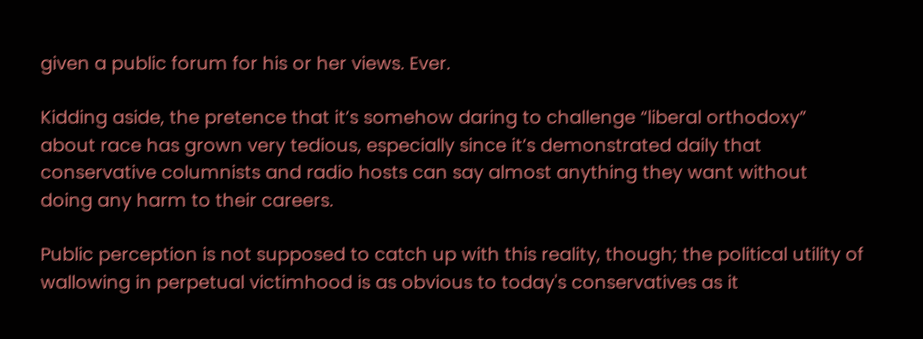given a public forum for his or her views. Ever.

Kidding aside, the pretence that it’s somehow daring to challenge “liberal orthodoxy” about race has grown very tedious, especially since it’s demonstrated daily that conservative columnists and radio hosts can say almost anything they want without doing any harm to their careers.

Public perception is not supposed to catch up with this reality, though; the political utility of wallowing in perpetual victimhood is as obvious to today's conservatives as it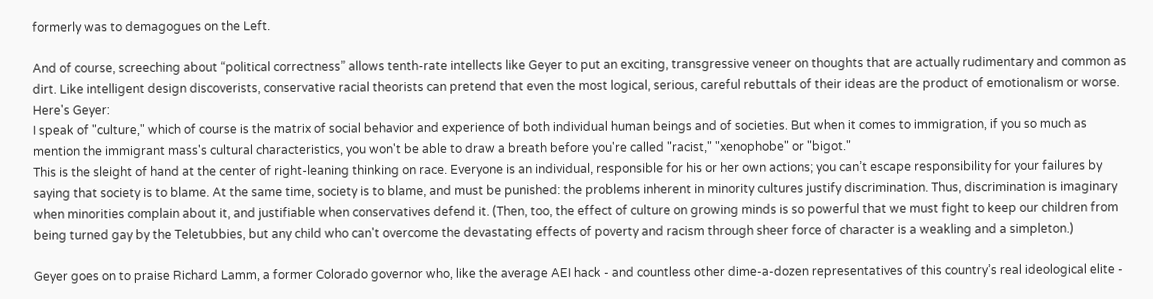formerly was to demagogues on the Left.

And of course, screeching about “political correctness” allows tenth-rate intellects like Geyer to put an exciting, transgressive veneer on thoughts that are actually rudimentary and common as dirt. Like intelligent design discoverists, conservative racial theorists can pretend that even the most logical, serious, careful rebuttals of their ideas are the product of emotionalism or worse. Here's Geyer:
I speak of "culture," which of course is the matrix of social behavior and experience of both individual human beings and of societies. But when it comes to immigration, if you so much as mention the immigrant mass's cultural characteristics, you won't be able to draw a breath before you're called "racist," "xenophobe" or "bigot."
This is the sleight of hand at the center of right-leaning thinking on race. Everyone is an individual, responsible for his or her own actions; you can’t escape responsibility for your failures by saying that society is to blame. At the same time, society is to blame, and must be punished: the problems inherent in minority cultures justify discrimination. Thus, discrimination is imaginary when minorities complain about it, and justifiable when conservatives defend it. (Then, too, the effect of culture on growing minds is so powerful that we must fight to keep our children from being turned gay by the Teletubbies, but any child who can't overcome the devastating effects of poverty and racism through sheer force of character is a weakling and a simpleton.)

Geyer goes on to praise Richard Lamm, a former Colorado governor who, like the average AEI hack - and countless other dime-a-dozen representatives of this country’s real ideological elite -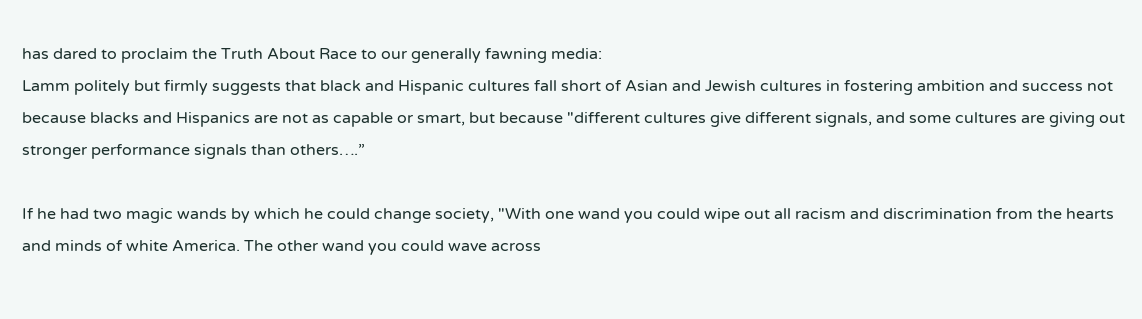has dared to proclaim the Truth About Race to our generally fawning media:
Lamm politely but firmly suggests that black and Hispanic cultures fall short of Asian and Jewish cultures in fostering ambition and success not because blacks and Hispanics are not as capable or smart, but because "different cultures give different signals, and some cultures are giving out stronger performance signals than others….”

If he had two magic wands by which he could change society, "With one wand you could wipe out all racism and discrimination from the hearts and minds of white America. The other wand you could wave across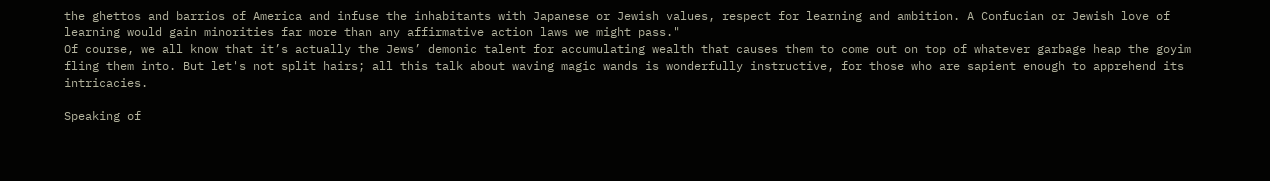the ghettos and barrios of America and infuse the inhabitants with Japanese or Jewish values, respect for learning and ambition. A Confucian or Jewish love of learning would gain minorities far more than any affirmative action laws we might pass."
Of course, we all know that it’s actually the Jews’ demonic talent for accumulating wealth that causes them to come out on top of whatever garbage heap the goyim fling them into. But let's not split hairs; all this talk about waving magic wands is wonderfully instructive, for those who are sapient enough to apprehend its intricacies.

Speaking of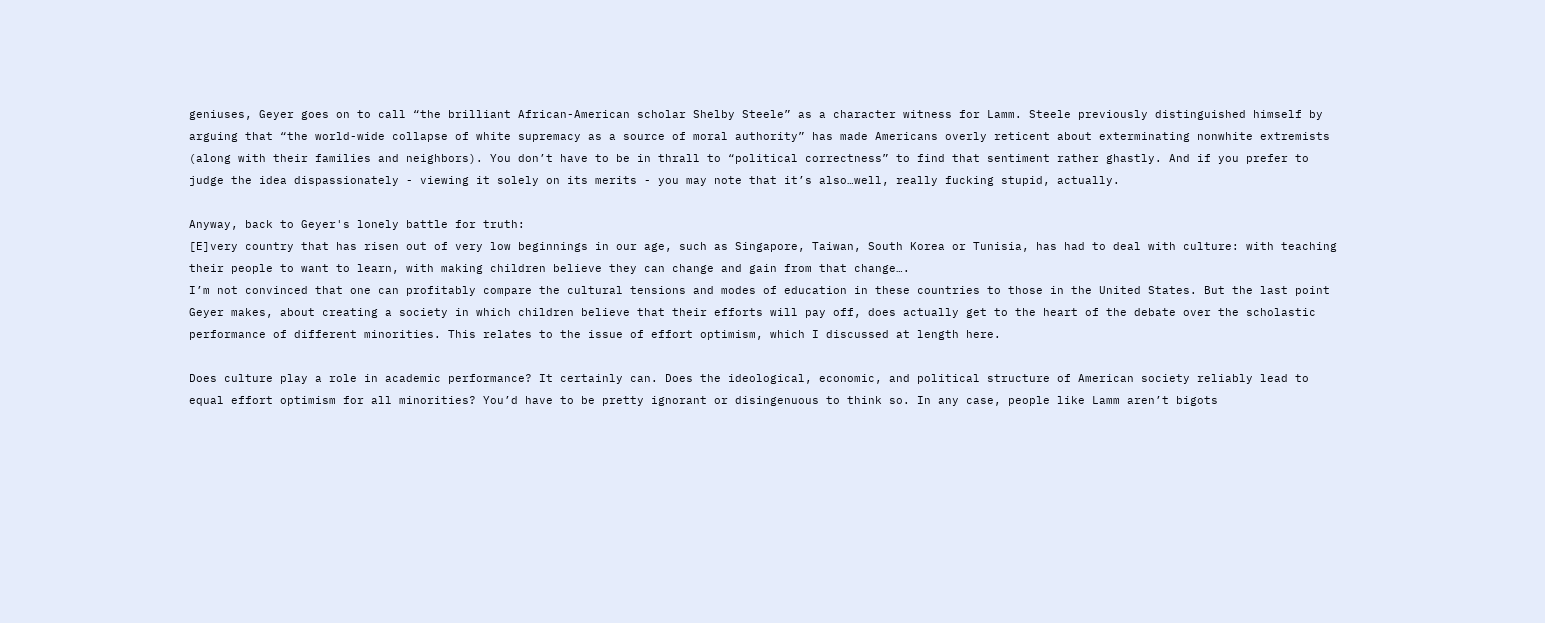geniuses, Geyer goes on to call “the brilliant African-American scholar Shelby Steele” as a character witness for Lamm. Steele previously distinguished himself by arguing that “the world-wide collapse of white supremacy as a source of moral authority” has made Americans overly reticent about exterminating nonwhite extremists (along with their families and neighbors). You don’t have to be in thrall to “political correctness” to find that sentiment rather ghastly. And if you prefer to judge the idea dispassionately - viewing it solely on its merits - you may note that it’s also…well, really fucking stupid, actually.

Anyway, back to Geyer's lonely battle for truth:
[E]very country that has risen out of very low beginnings in our age, such as Singapore, Taiwan, South Korea or Tunisia, has had to deal with culture: with teaching their people to want to learn, with making children believe they can change and gain from that change….
I’m not convinced that one can profitably compare the cultural tensions and modes of education in these countries to those in the United States. But the last point Geyer makes, about creating a society in which children believe that their efforts will pay off, does actually get to the heart of the debate over the scholastic performance of different minorities. This relates to the issue of effort optimism, which I discussed at length here.

Does culture play a role in academic performance? It certainly can. Does the ideological, economic, and political structure of American society reliably lead to equal effort optimism for all minorities? You’d have to be pretty ignorant or disingenuous to think so. In any case, people like Lamm aren’t bigots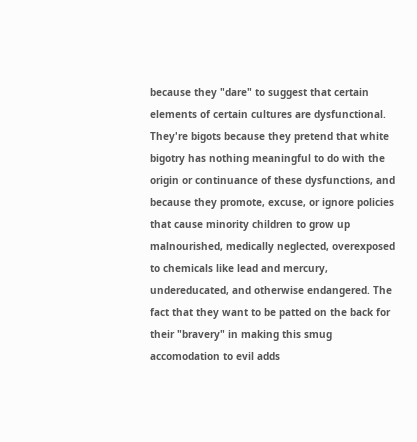because they "dare" to suggest that certain elements of certain cultures are dysfunctional. They're bigots because they pretend that white bigotry has nothing meaningful to do with the origin or continuance of these dysfunctions, and because they promote, excuse, or ignore policies that cause minority children to grow up malnourished, medically neglected, overexposed to chemicals like lead and mercury, undereducated, and otherwise endangered. The fact that they want to be patted on the back for their "bravery" in making this smug accomodation to evil adds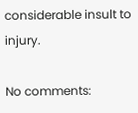considerable insult to injury.

No comments: